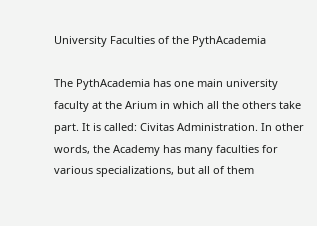University Faculties of the PythAcademia

The PythAcademia has one main university faculty at the Arium in which all the others take part. It is called: Civitas Administration. In other words, the Academy has many faculties for various specializations, but all of them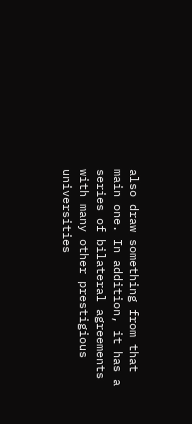also draw something from that main one. In addition, it has a series of bilateral agreements with many other prestigious universities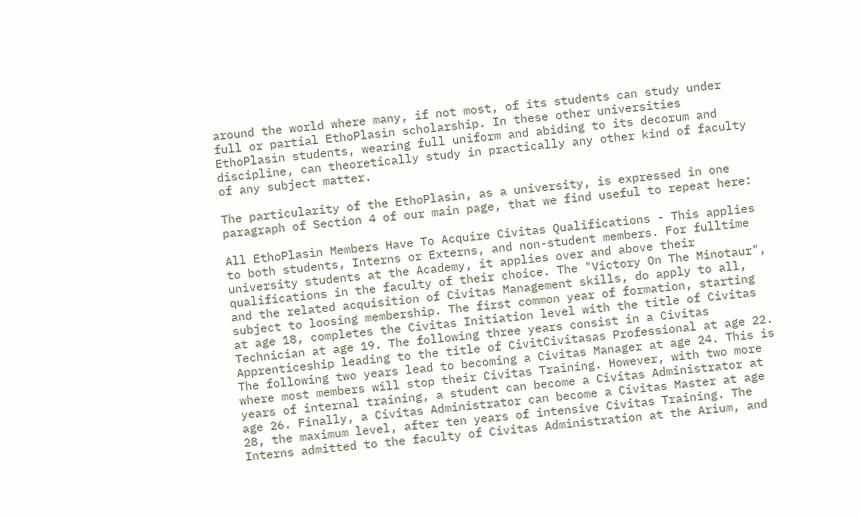around the world where many, if not most, of its students can study under full or partial EthoPlasìn scholarship. In these other universities EthoPlasìn students, wearing full uniform and abiding to its decorum and discipline, can theoretically study in practically any other kind of faculty of any subject matter.

The particularity of the EthoPlasìn, as a university, is expressed in one paragraph of Section 4 of our main page, that we find useful to repeat here:

All EthoPlasìn Members Have To Acquire Civitas Qualifications - This applies to both students, Interns or Externs, and non-student members. For fulltime university students at the Academy, it applies over and above their qualifications in the faculty of their choice. The "Victory On The Minotaur", and the related acquisition of Civitas Management skills, do apply to all, subject to loosing membership. The first common year of formation, starting at age 18, completes the Civitas Initiation level with the title of Civitas Technician at age 19. The following three years consist in a Civitas Apprenticeship leading to the title of CivitCivitasas Professional at age 22. The following two years lead to becoming a Civitas Manager at age 24. This is where most members will stop their Civitas Training. However, with two more years of internal training, a student can become a Civitas Administrator at age 26. Finally, a Civitas Administrator can become a Civitas Master at age 28, the maximum level, after ten years of intensive Civitas Training. The Interns admitted to the faculty of Civitas Administration at the Arium, and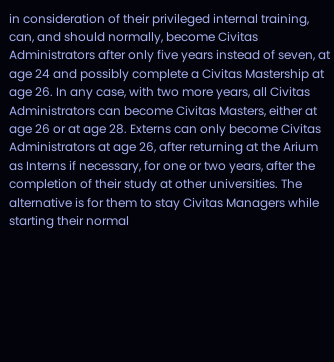in consideration of their privileged internal training, can, and should normally, become Civitas Administrators after only five years instead of seven, at age 24 and possibly complete a Civitas Mastership at age 26. In any case, with two more years, all Civitas Administrators can become Civitas Masters, either at age 26 or at age 28. Externs can only become Civitas Administrators at age 26, after returning at the Arium as Interns if necessary, for one or two years, after the completion of their study at other universities. The alternative is for them to stay Civitas Managers while starting their normal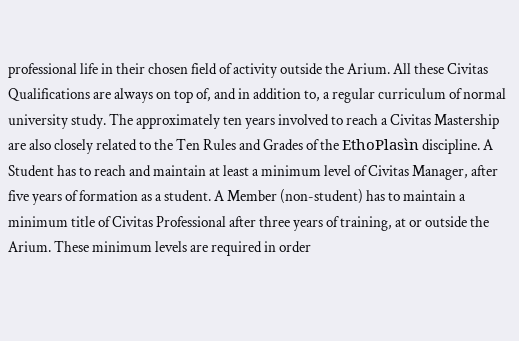professional life in their chosen field of activity outside the Arium. All these Civitas Qualifications are always on top of, and in addition to, a regular curriculum of normal university study. The approximately ten years involved to reach a Civitas Mastership are also closely related to the Ten Rules and Grades of the EthoPlasìn discipline. A Student has to reach and maintain at least a minimum level of Civitas Manager, after five years of formation as a student. A Member (non-student) has to maintain a minimum title of Civitas Professional after three years of training, at or outside the Arium. These minimum levels are required in order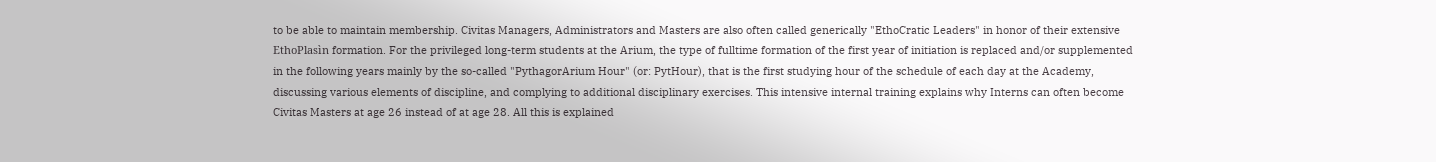to be able to maintain membership. Civitas Managers, Administrators and Masters are also often called generically "EthoCratic Leaders" in honor of their extensive EthoPlasìn formation. For the privileged long-term students at the Arium, the type of fulltime formation of the first year of initiation is replaced and/or supplemented in the following years mainly by the so-called "PythagorArium Hour" (or: PytHour), that is the first studying hour of the schedule of each day at the Academy, discussing various elements of discipline, and complying to additional disciplinary exercises. This intensive internal training explains why Interns can often become Civitas Masters at age 26 instead of at age 28. All this is explained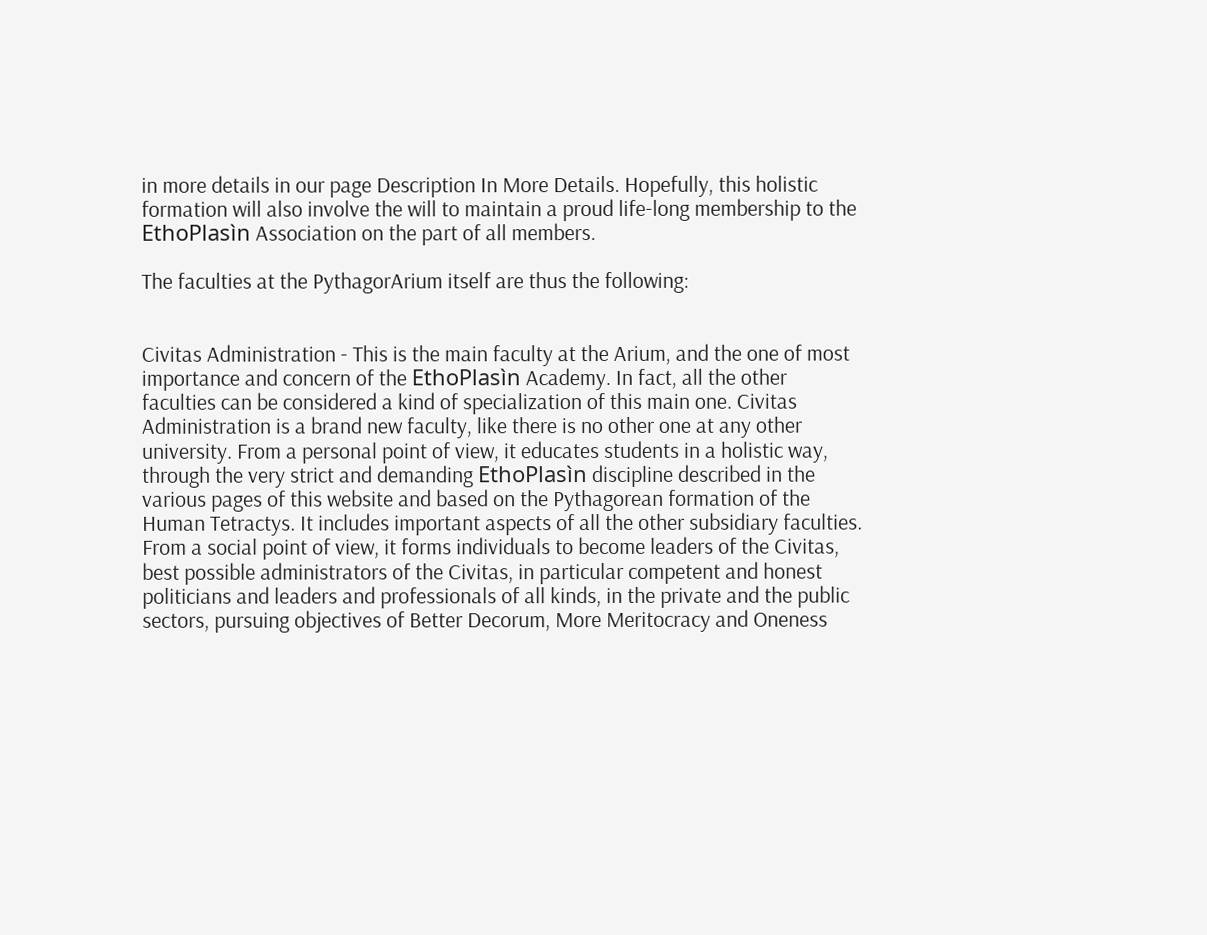in more details in our page Description In More Details. Hopefully, this holistic formation will also involve the will to maintain a proud life-long membership to the EthoPlasìn Association on the part of all members.

The faculties at the PythagorArium itself are thus the following:


Civitas Administration - This is the main faculty at the Arium, and the one of most importance and concern of the EthoPlasìn Academy. In fact, all the other faculties can be considered a kind of specialization of this main one. Civitas Administration is a brand new faculty, like there is no other one at any other university. From a personal point of view, it educates students in a holistic way, through the very strict and demanding EthoPlasìn discipline described in the various pages of this website and based on the Pythagorean formation of the Human Tetractys. It includes important aspects of all the other subsidiary faculties. From a social point of view, it forms individuals to become leaders of the Civitas, best possible administrators of the Civitas, in particular competent and honest politicians and leaders and professionals of all kinds, in the private and the public sectors, pursuing objectives of Better Decorum, More Meritocracy and Oneness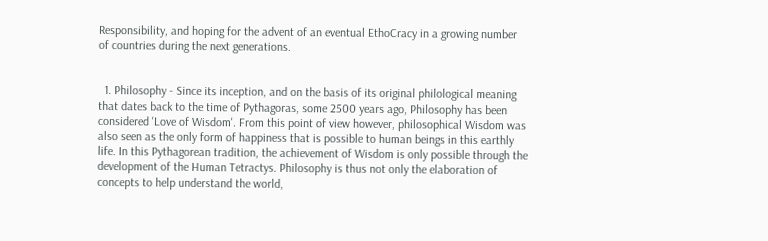Responsibility, and hoping for the advent of an eventual EthoCracy in a growing number of countries during the next generations.


  1. Philosophy - Since its inception, and on the basis of its original philological meaning that dates back to the time of Pythagoras, some 2500 years ago, Philosophy has been considered 'Love of Wisdom'. From this point of view however, philosophical Wisdom was also seen as the only form of happiness that is possible to human beings in this earthly life. In this Pythagorean tradition, the achievement of Wisdom is only possible through the development of the Human Tetractys. Philosophy is thus not only the elaboration of concepts to help understand the world,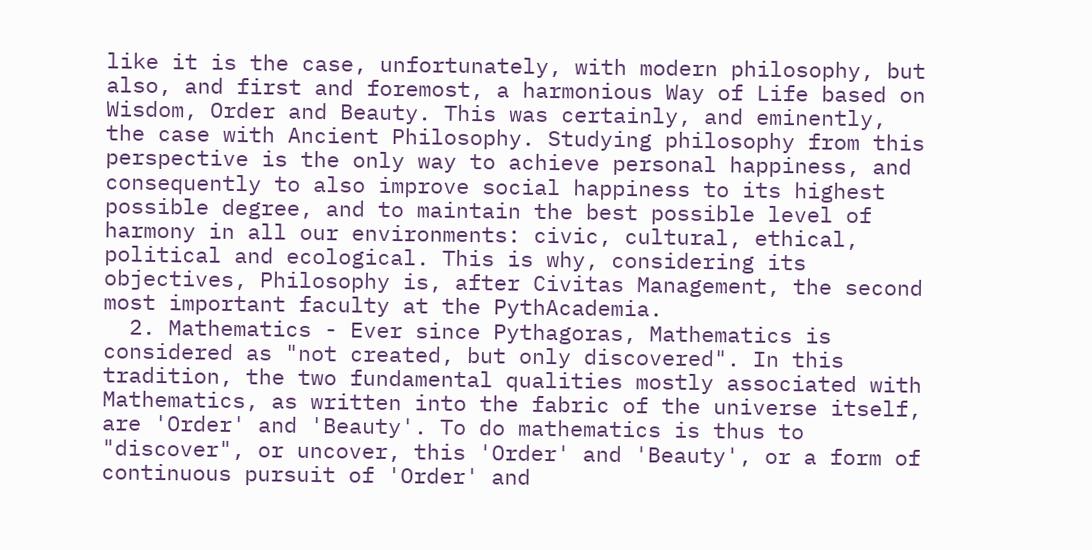like it is the case, unfortunately, with modern philosophy, but also, and first and foremost, a harmonious Way of Life based on Wisdom, Order and Beauty. This was certainly, and eminently, the case with Ancient Philosophy. Studying philosophy from this perspective is the only way to achieve personal happiness, and consequently to also improve social happiness to its highest possible degree, and to maintain the best possible level of harmony in all our environments: civic, cultural, ethical, political and ecological. This is why, considering its objectives, Philosophy is, after Civitas Management, the second most important faculty at the PythAcademia.
  2. Mathematics - Ever since Pythagoras, Mathematics is considered as "not created, but only discovered". In this tradition, the two fundamental qualities mostly associated with Mathematics, as written into the fabric of the universe itself, are 'Order' and 'Beauty'. To do mathematics is thus to "discover", or uncover, this 'Order' and 'Beauty', or a form of continuous pursuit of 'Order' and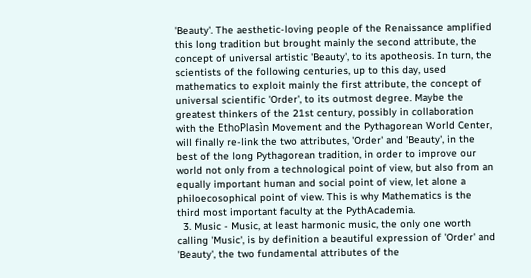'Beauty'. The aesthetic-loving people of the Renaissance amplified this long tradition but brought mainly the second attribute, the concept of universal artistic 'Beauty', to its apotheosis. In turn, the scientists of the following centuries, up to this day, used mathematics to exploit mainly the first attribute, the concept of universal scientific 'Order', to its outmost degree. Maybe the greatest thinkers of the 21st century, possibly in collaboration with the EthoPlasìn Movement and the Pythagorean World Center, will finally re-link the two attributes, 'Order' and 'Beauty', in the best of the long Pythagorean tradition, in order to improve our world not only from a technological point of view, but also from an equally important human and social point of view, let alone a philoecosophical point of view. This is why Mathematics is the third most important faculty at the PythAcademia.
  3. Music - Music, at least harmonic music, the only one worth calling 'Music', is by definition a beautiful expression of 'Order' and 'Beauty', the two fundamental attributes of the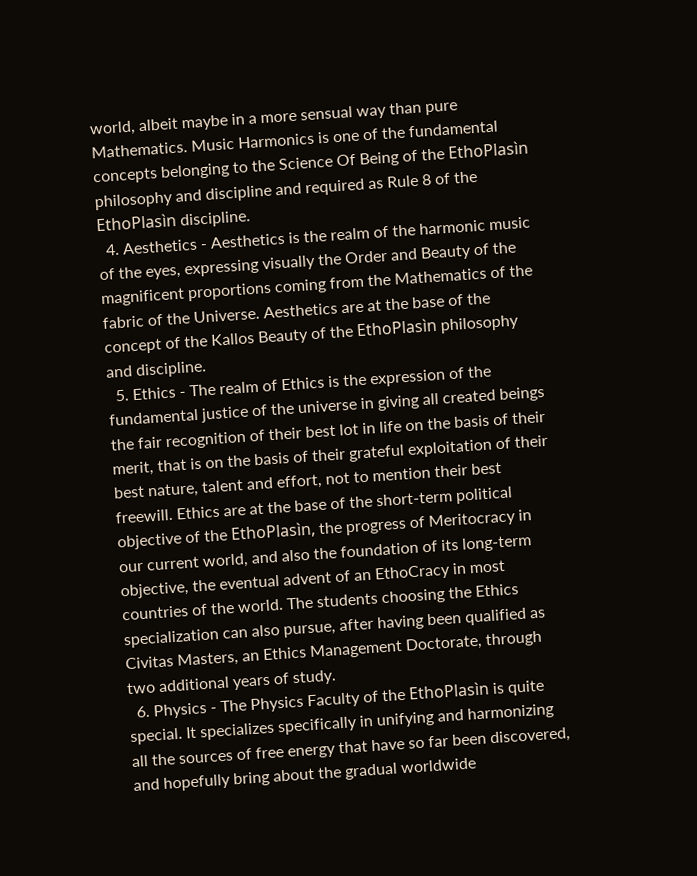world, albeit maybe in a more sensual way than pure Mathematics. Music Harmonics is one of the fundamental concepts belonging to the Science Of Being of the EthoPlasìn philosophy and discipline and required as Rule 8 of the EthoPlasìn discipline.
  4. Aesthetics - Aesthetics is the realm of the harmonic music of the eyes, expressing visually the Order and Beauty of the magnificent proportions coming from the Mathematics of the fabric of the Universe. Aesthetics are at the base of the concept of the Kallos Beauty of the EthoPlasìn philosophy and discipline.
  5. Ethics - The realm of Ethics is the expression of the fundamental justice of the universe in giving all created beings the fair recognition of their best lot in life on the basis of their merit, that is on the basis of their grateful exploitation of their best nature, talent and effort, not to mention their best freewill. Ethics are at the base of the short-term political objective of the EthoPlasìn, the progress of Meritocracy in our current world, and also the foundation of its long-term objective, the eventual advent of an EthoCracy in most countries of the world. The students choosing the Ethics specialization can also pursue, after having been qualified as Civitas Masters, an Ethics Management Doctorate, through two additional years of study.
  6. Physics - The Physics Faculty of the EthoPlasìn is quite special. It specializes specifically in unifying and harmonizing all the sources of free energy that have so far been discovered, and hopefully bring about the gradual worldwide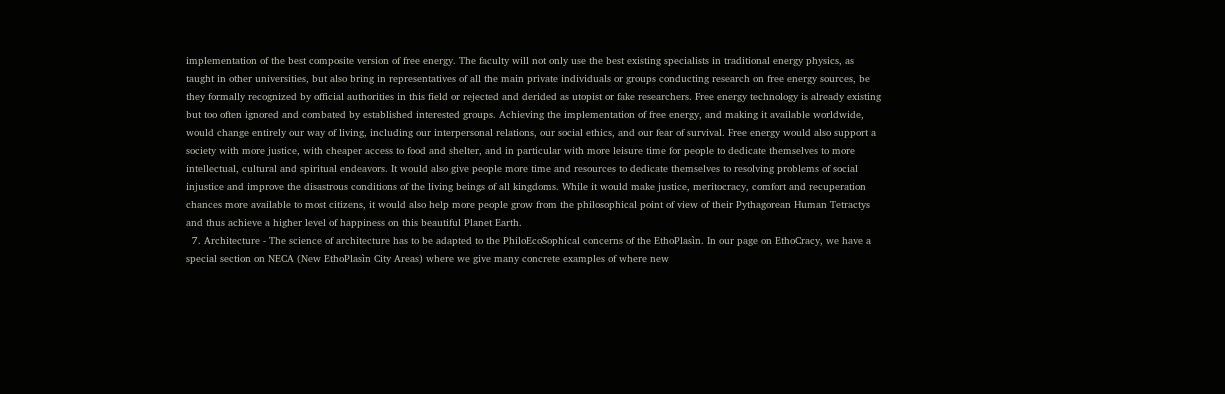implementation of the best composite version of free energy. The faculty will not only use the best existing specialists in traditional energy physics, as taught in other universities, but also bring in representatives of all the main private individuals or groups conducting research on free energy sources, be they formally recognized by official authorities in this field or rejected and derided as utopist or fake researchers. Free energy technology is already existing but too often ignored and combated by established interested groups. Achieving the implementation of free energy, and making it available worldwide, would change entirely our way of living, including our interpersonal relations, our social ethics, and our fear of survival. Free energy would also support a society with more justice, with cheaper access to food and shelter, and in particular with more leisure time for people to dedicate themselves to more intellectual, cultural and spiritual endeavors. It would also give people more time and resources to dedicate themselves to resolving problems of social injustice and improve the disastrous conditions of the living beings of all kingdoms. While it would make justice, meritocracy, comfort and recuperation chances more available to most citizens, it would also help more people grow from the philosophical point of view of their Pythagorean Human Tetractys and thus achieve a higher level of happiness on this beautiful Planet Earth.
  7. Architecture - The science of architecture has to be adapted to the PhiloEcoSophical concerns of the EthoPlasìn. In our page on EthoCracy, we have a special section on NECA (New EthoPlasìn City Areas) where we give many concrete examples of where new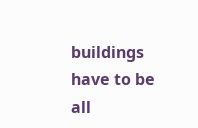buildings have to be all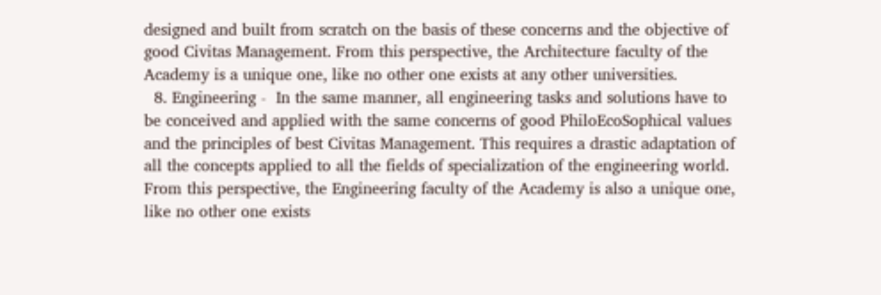designed and built from scratch on the basis of these concerns and the objective of good Civitas Management. From this perspective, the Architecture faculty of the Academy is a unique one, like no other one exists at any other universities.
  8. Engineering -  In the same manner, all engineering tasks and solutions have to be conceived and applied with the same concerns of good PhiloEcoSophical values and the principles of best Civitas Management. This requires a drastic adaptation of all the concepts applied to all the fields of specialization of the engineering world. From this perspective, the Engineering faculty of the Academy is also a unique one, like no other one exists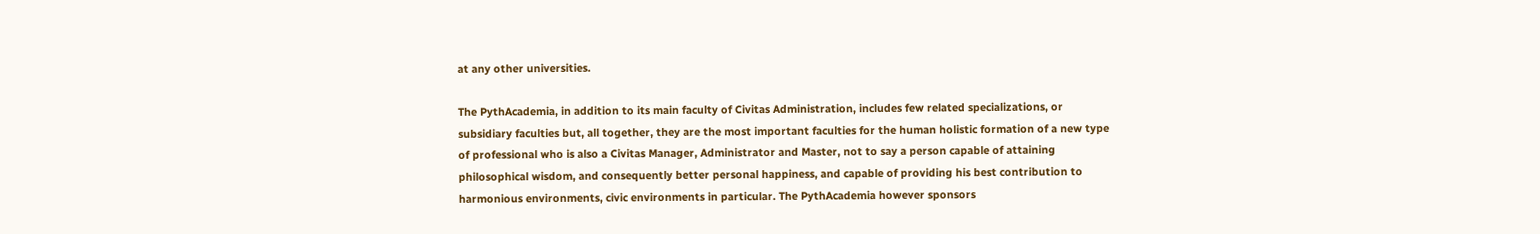at any other universities.

The PythAcademia, in addition to its main faculty of Civitas Administration, includes few related specializations, or subsidiary faculties but, all together, they are the most important faculties for the human holistic formation of a new type of professional who is also a Civitas Manager, Administrator and Master, not to say a person capable of attaining philosophical wisdom, and consequently better personal happiness, and capable of providing his best contribution to harmonious environments, civic environments in particular. The PythAcademia however sponsors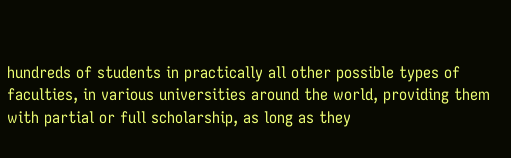hundreds of students in practically all other possible types of faculties, in various universities around the world, providing them with partial or full scholarship, as long as they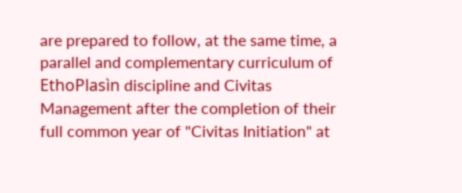are prepared to follow, at the same time, a parallel and complementary curriculum of EthoPlasìn discipline and Civitas Management after the completion of their full common year of "Civitas Initiation" at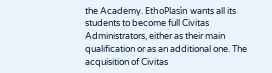the Academy. EthoPlasìn wants all its students to become full Civitas Administrators, either as their main qualification or as an additional one. The acquisition of Civitas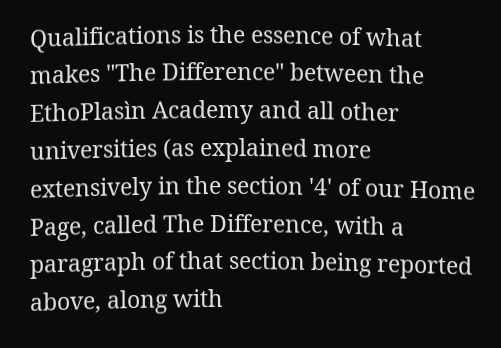Qualifications is the essence of what makes "The Difference" between the EthoPlasìn Academy and all other universities (as explained more extensively in the section '4' of our Home Page, called The Difference, with a paragraph of that section being reported above, along with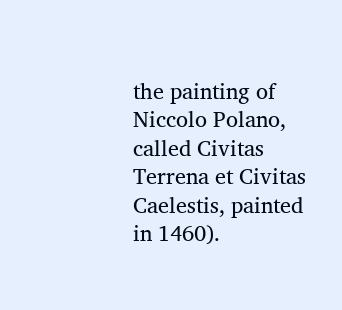the painting of Niccolo Polano, called Civitas Terrena et Civitas Caelestis, painted in 1460).